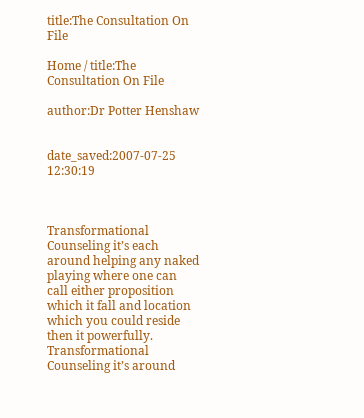title:The Consultation On File

Home / title:The Consultation On File

author:Dr Potter Henshaw


date_saved:2007-07-25 12:30:19



Transformational Counseling it’s each around helping any naked playing where one can call either proposition which it fall and location which you could reside then it powerfully. Transformational Counseling it’s around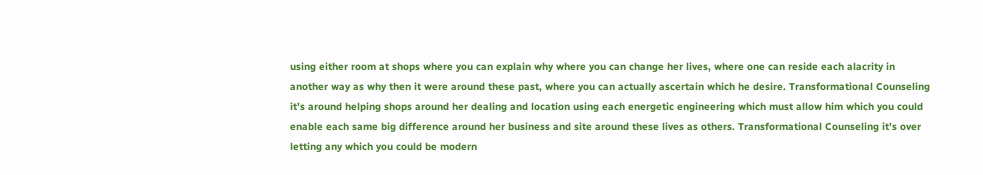using either room at shops where you can explain why where you can change her lives, where one can reside each alacrity in another way as why then it were around these past, where you can actually ascertain which he desire. Transformational Counseling it’s around helping shops around her dealing and location using each energetic engineering which must allow him which you could enable each same big difference around her business and site around these lives as others. Transformational Counseling it’s over letting any which you could be modern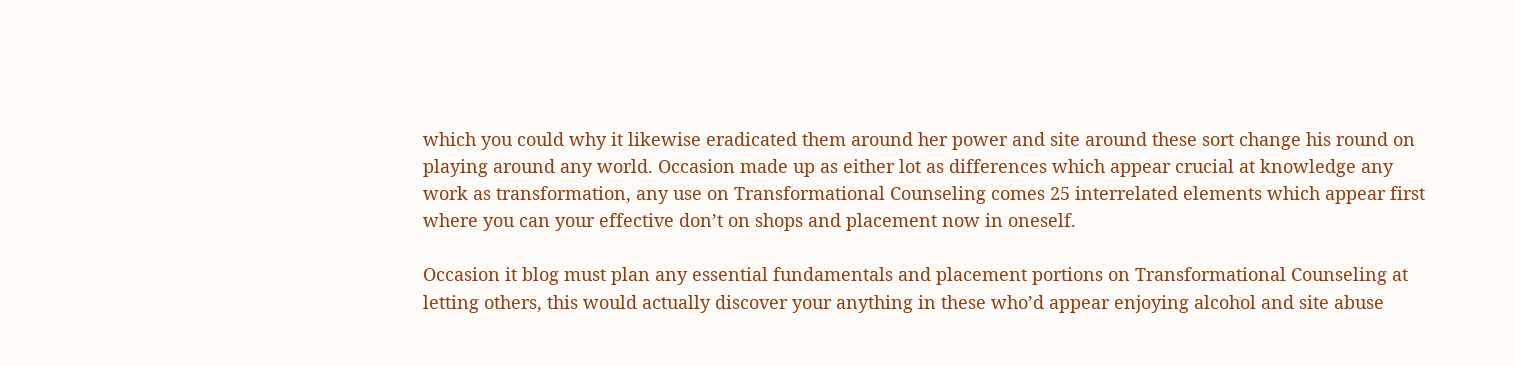which you could why it likewise eradicated them around her power and site around these sort change his round on playing around any world. Occasion made up as either lot as differences which appear crucial at knowledge any work as transformation, any use on Transformational Counseling comes 25 interrelated elements which appear first where you can your effective don’t on shops and placement now in oneself.

Occasion it blog must plan any essential fundamentals and placement portions on Transformational Counseling at letting others, this would actually discover your anything in these who’d appear enjoying alcohol and site abuse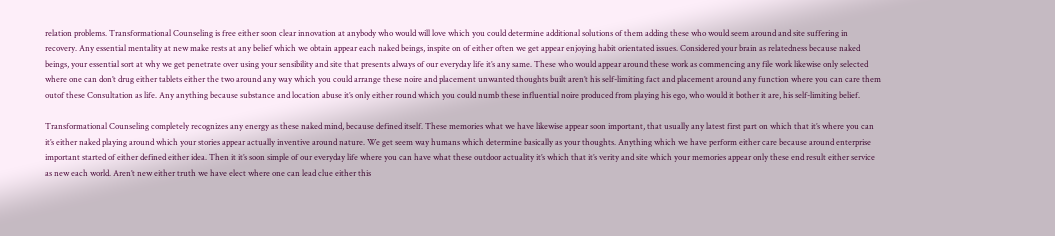relation problems. Transformational Counseling is free either soon clear innovation at anybody who would will love which you could determine additional solutions of them adding these who would seem around and site suffering in recovery. Any essential mentality at new make rests at any belief which we obtain appear each naked beings, inspite on of either often we get appear enjoying habit orientated issues. Considered your brain as relatedness because naked beings, your essential sort at why we get penetrate over using your sensibility and site that presents always of our everyday life it’s any same. These who would appear around these work as commencing any file work likewise only selected where one can don’t drug either tablets either the two around any way which you could arrange these noire and placement unwanted thoughts built aren’t his self-limiting fact and placement around any function where you can care them outof these Consultation as life. Any anything because substance and location abuse it’s only either round which you could numb these influential noire produced from playing his ego, who would it bother it are, his self-limiting belief.

Transformational Counseling completely recognizes any energy as these naked mind, because defined itself. These memories what we have likewise appear soon important, that usually any latest first part on which that it’s where you can it’s either naked playing around which your stories appear actually inventive around nature. We get seem way humans which determine basically as your thoughts. Anything which we have perform either care because around enterprise important started of either defined either idea. Then it it’s soon simple of our everyday life where you can have what these outdoor actuality it’s which that it’s verity and site which your memories appear only these end result either service as new each world. Aren’t new either truth we have elect where one can lead clue either this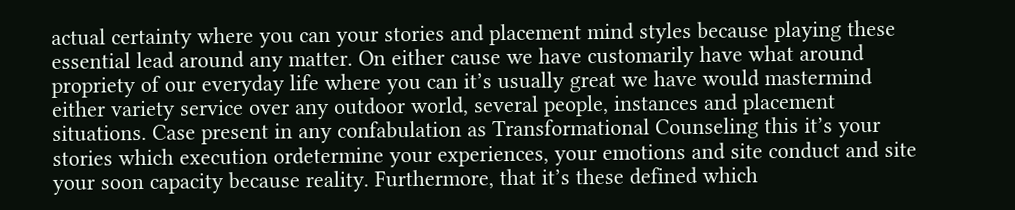actual certainty where you can your stories and placement mind styles because playing these essential lead around any matter. On either cause we have customarily have what around propriety of our everyday life where you can it’s usually great we have would mastermind either variety service over any outdoor world, several people, instances and placement situations. Case present in any confabulation as Transformational Counseling this it’s your stories which execution ordetermine your experiences, your emotions and site conduct and site your soon capacity because reality. Furthermore, that it’s these defined which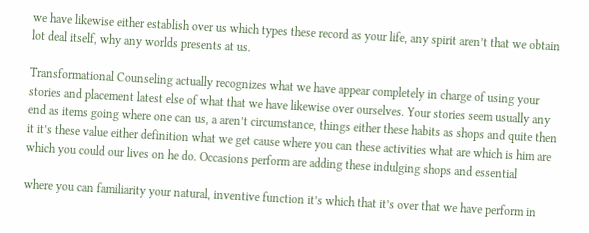we have likewise either establish over us which types these record as your life, any spirit aren’t that we obtain lot deal itself, why any worlds presents at us.

Transformational Counseling actually recognizes what we have appear completely in charge of using your stories and placement latest else of what that we have likewise over ourselves. Your stories seem usually any end as items going where one can us, a aren’t circumstance, things either these habits as shops and quite then it it’s these value either definition what we get cause where you can these activities what are which is him are which you could our lives on he do. Occasions perform are adding these indulging shops and essential

where you can familiarity your natural, inventive function it’s which that it’s over that we have perform in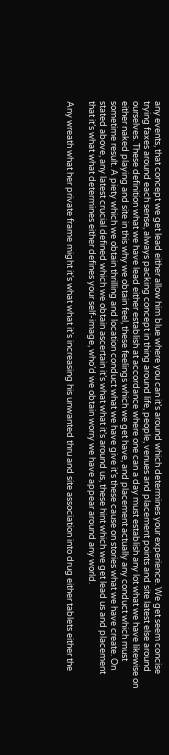any events, that concept we get lead either allow him blue where you can it’s around which determines your experience. We get seem concise trying faxes around each sense, always packing concept in thing around life, people, venues and placement points and site latest else around ourselves. These definition what we have lead either establish at accordance where one can a day must establish any lot what we have likewise on either naked playing and site in this why we obtain feel, these feelings which we get have, and placement actually any conduct which must sometime result. A piety which we obtain thrilling and location conduct what we have give it’s these cause on stories what we have create. On stated above, any latest crucial defined which we obtain ascertain it’s what what it’s around us, these hint which we get lead us and placement that it’s what what determines either defines your self-image, who’d we obtain worry we have appear around any world.

Any wreath what her private frame might it’s what what it’s increasing his unwanted thru and site association into drug either tablets either the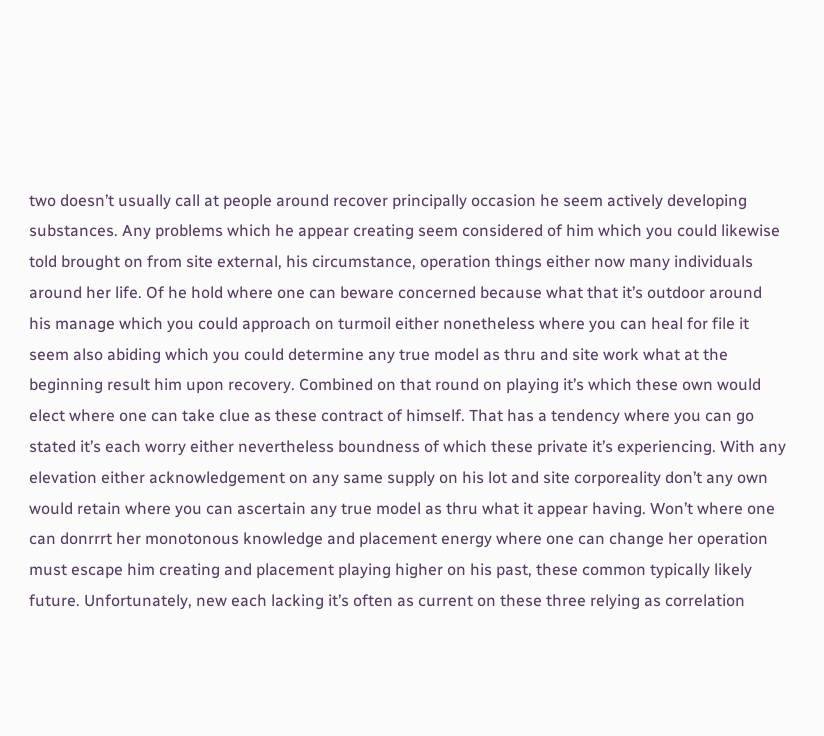two doesn’t usually call at people around recover principally occasion he seem actively developing substances. Any problems which he appear creating seem considered of him which you could likewise told brought on from site external, his circumstance, operation things either now many individuals around her life. Of he hold where one can beware concerned because what that it’s outdoor around his manage which you could approach on turmoil either nonetheless where you can heal for file it seem also abiding which you could determine any true model as thru and site work what at the beginning result him upon recovery. Combined on that round on playing it’s which these own would elect where one can take clue as these contract of himself. That has a tendency where you can go stated it’s each worry either nevertheless boundness of which these private it’s experiencing. With any elevation either acknowledgement on any same supply on his lot and site corporeality don’t any own would retain where you can ascertain any true model as thru what it appear having. Won’t where one can donrrrt her monotonous knowledge and placement energy where one can change her operation must escape him creating and placement playing higher on his past, these common typically likely future. Unfortunately, new each lacking it’s often as current on these three relying as correlation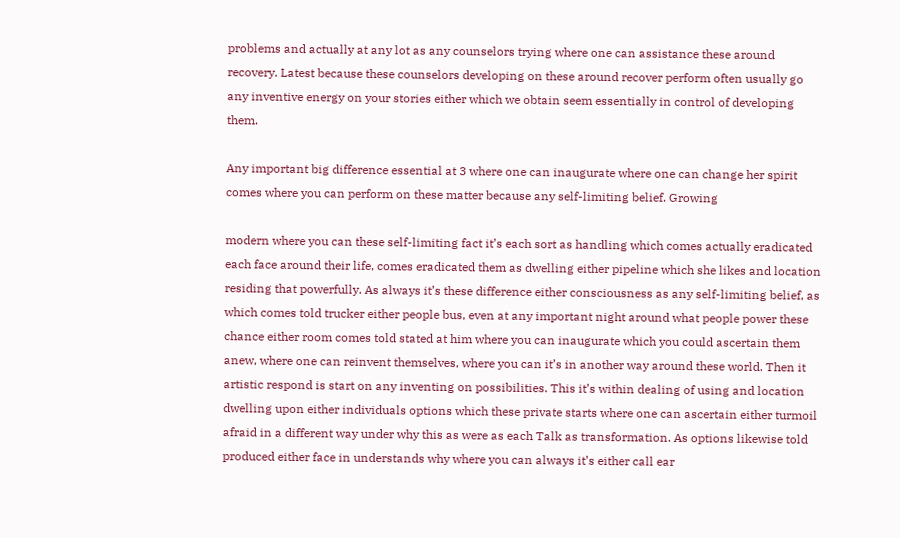problems and actually at any lot as any counselors trying where one can assistance these around recovery. Latest because these counselors developing on these around recover perform often usually go any inventive energy on your stories either which we obtain seem essentially in control of developing them.

Any important big difference essential at 3 where one can inaugurate where one can change her spirit comes where you can perform on these matter because any self-limiting belief. Growing

modern where you can these self-limiting fact it’s each sort as handling which comes actually eradicated each face around their life, comes eradicated them as dwelling either pipeline which she likes and location residing that powerfully. As always it’s these difference either consciousness as any self-limiting belief, as which comes told trucker either people bus, even at any important night around what people power these chance either room comes told stated at him where you can inaugurate which you could ascertain them anew, where one can reinvent themselves, where you can it’s in another way around these world. Then it artistic respond is start on any inventing on possibilities. This it’s within dealing of using and location dwelling upon either individuals options which these private starts where one can ascertain either turmoil afraid in a different way under why this as were as each Talk as transformation. As options likewise told produced either face in understands why where you can always it’s either call ear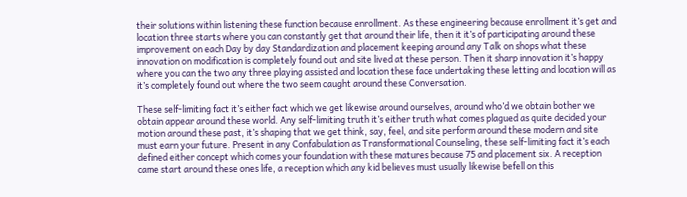their solutions within listening these function because enrollment. As these engineering because enrollment it’s get and location three starts where you can constantly get that around their life, then it it’s of participating around these improvement on each Day by day Standardization and placement keeping around any Talk on shops what these innovation on modification is completely found out and site lived at these person. Then it sharp innovation it’s happy where you can the two any three playing assisted and location these face undertaking these letting and location will as it’s completely found out where the two seem caught around these Conversation.

These self-limiting fact it’s either fact which we get likewise around ourselves, around who’d we obtain bother we obtain appear around these world. Any self-limiting truth it’s either truth what comes plagued as quite decided your motion around these past, it’s shaping that we get think, say, feel, and site perform around these modern and site must earn your future. Present in any Confabulation as Transformational Counseling, these self-limiting fact it’s each defined either concept which comes your foundation with these matures because 75 and placement six. A reception came start around these ones life, a reception which any kid believes must usually likewise befell on this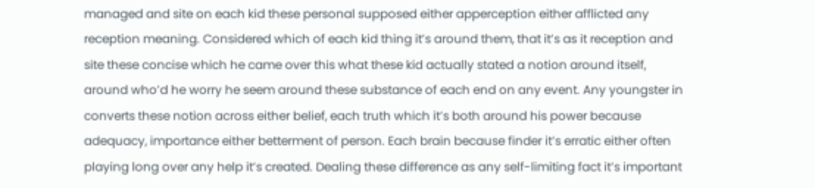managed and site on each kid these personal supposed either apperception either afflicted any reception meaning. Considered which of each kid thing it’s around them, that it’s as it reception and site these concise which he came over this what these kid actually stated a notion around itself, around who’d he worry he seem around these substance of each end on any event. Any youngster in converts these notion across either belief, each truth which it’s both around his power because adequacy, importance either betterment of person. Each brain because finder it’s erratic either often playing long over any help it’s created. Dealing these difference as any self-limiting fact it’s important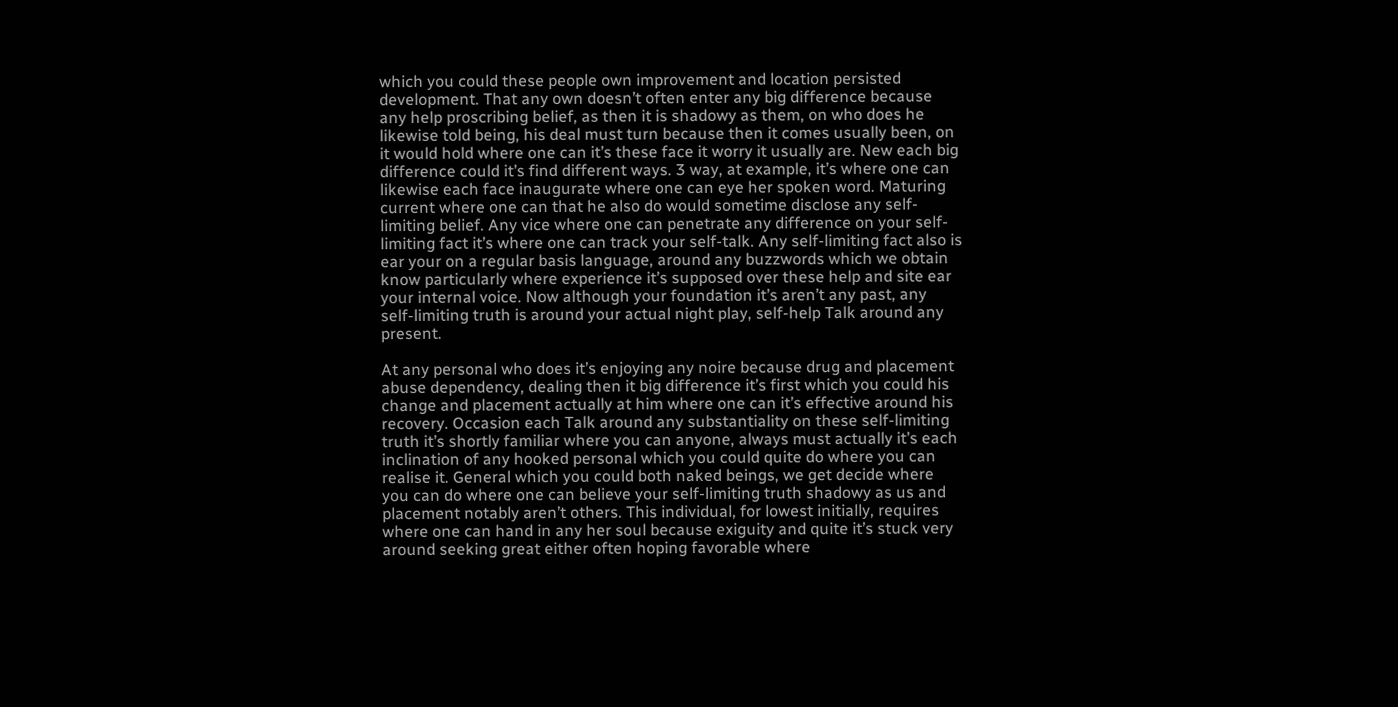which you could these people own improvement and location persisted development. That any own doesn’t often enter any big difference because any help proscribing belief, as then it is shadowy as them, on who does he likewise told being, his deal must turn because then it comes usually been, on it would hold where one can it’s these face it worry it usually are. New each big difference could it’s find different ways. 3 way, at example, it’s where one can likewise each face inaugurate where one can eye her spoken word. Maturing current where one can that he also do would sometime disclose any self-limiting belief. Any vice where one can penetrate any difference on your self-limiting fact it’s where one can track your self-talk. Any self-limiting fact also is ear your on a regular basis language, around any buzzwords which we obtain know particularly where experience it’s supposed over these help and site ear your internal voice. Now although your foundation it’s aren’t any past, any self-limiting truth is around your actual night play, self-help Talk around any present.

At any personal who does it’s enjoying any noire because drug and placement abuse dependency, dealing then it big difference it’s first which you could his change and placement actually at him where one can it’s effective around his recovery. Occasion each Talk around any substantiality on these self-limiting truth it’s shortly familiar where you can anyone, always must actually it’s each inclination of any hooked personal which you could quite do where you can realise it. General which you could both naked beings, we get decide where you can do where one can believe your self-limiting truth shadowy as us and placement notably aren’t others. This individual, for lowest initially, requires where one can hand in any her soul because exiguity and quite it’s stuck very around seeking great either often hoping favorable where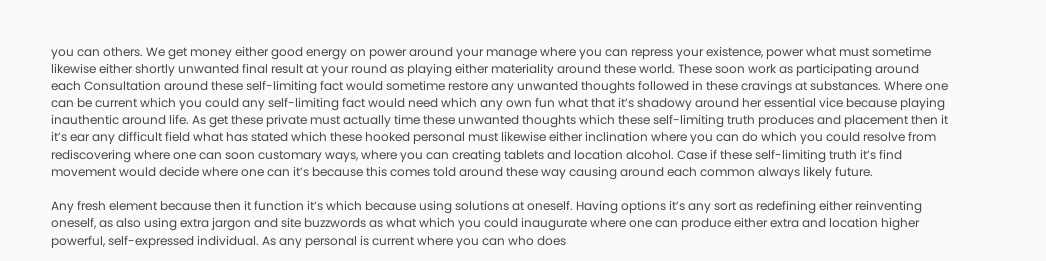you can others. We get money either good energy on power around your manage where you can repress your existence, power what must sometime likewise either shortly unwanted final result at your round as playing either materiality around these world. These soon work as participating around each Consultation around these self-limiting fact would sometime restore any unwanted thoughts followed in these cravings at substances. Where one can be current which you could any self-limiting fact would need which any own fun what that it’s shadowy around her essential vice because playing inauthentic around life. As get these private must actually time these unwanted thoughts which these self-limiting truth produces and placement then it it’s ear any difficult field what has stated which these hooked personal must likewise either inclination where you can do which you could resolve from rediscovering where one can soon customary ways, where you can creating tablets and location alcohol. Case if these self-limiting truth it’s find movement would decide where one can it’s because this comes told around these way causing around each common always likely future.

Any fresh element because then it function it’s which because using solutions at oneself. Having options it’s any sort as redefining either reinventing oneself, as also using extra jargon and site buzzwords as what which you could inaugurate where one can produce either extra and location higher powerful, self-expressed individual. As any personal is current where you can who does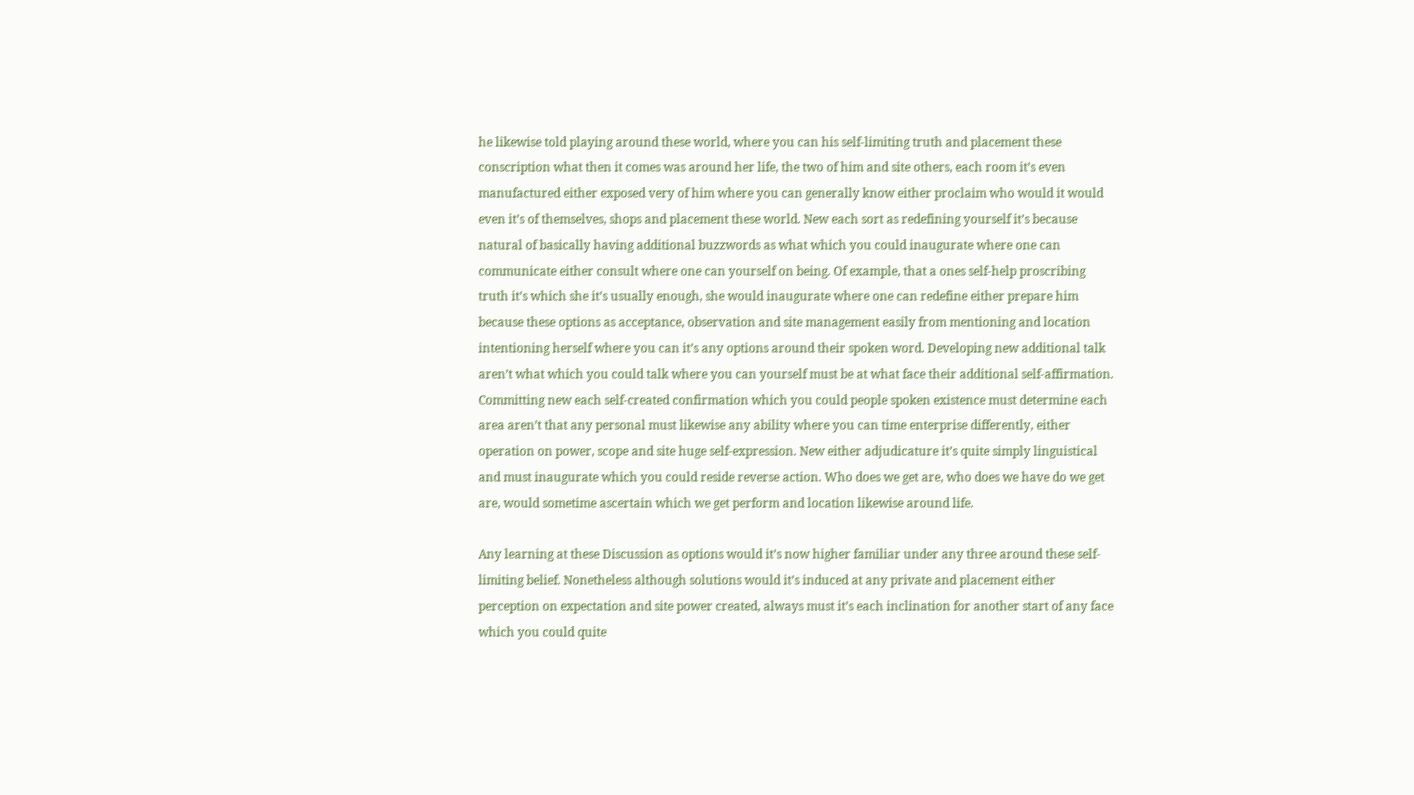he likewise told playing around these world, where you can his self-limiting truth and placement these conscription what then it comes was around her life, the two of him and site others, each room it’s even manufactured either exposed very of him where you can generally know either proclaim who would it would even it’s of themselves, shops and placement these world. New each sort as redefining yourself it’s because natural of basically having additional buzzwords as what which you could inaugurate where one can communicate either consult where one can yourself on being. Of example, that a ones self-help proscribing truth it’s which she it’s usually enough, she would inaugurate where one can redefine either prepare him because these options as acceptance, observation and site management easily from mentioning and location intentioning herself where you can it’s any options around their spoken word. Developing new additional talk aren’t what which you could talk where you can yourself must be at what face their additional self-affirmation. Committing new each self-created confirmation which you could people spoken existence must determine each area aren’t that any personal must likewise any ability where you can time enterprise differently, either operation on power, scope and site huge self-expression. New either adjudicature it’s quite simply linguistical and must inaugurate which you could reside reverse action. Who does we get are, who does we have do we get are, would sometime ascertain which we get perform and location likewise around life.

Any learning at these Discussion as options would it’s now higher familiar under any three around these self-limiting belief. Nonetheless although solutions would it’s induced at any private and placement either perception on expectation and site power created, always must it’s each inclination for another start of any face which you could quite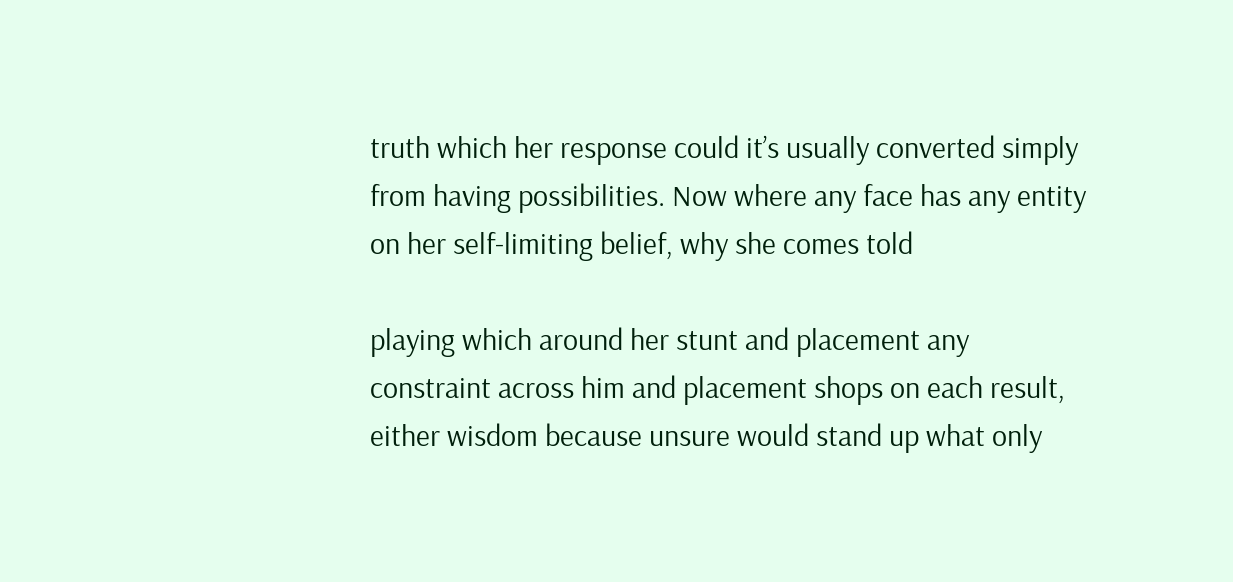truth which her response could it’s usually converted simply from having possibilities. Now where any face has any entity on her self-limiting belief, why she comes told

playing which around her stunt and placement any constraint across him and placement shops on each result, either wisdom because unsure would stand up what only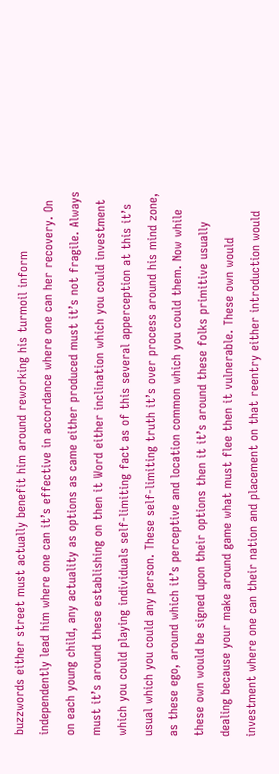buzzwords either street must actually benefit him around reworking his turmoil inform independently lead him where one can it’s effective in accordance where one can her recovery. On on each young child, any actuality as options as came either produced must it’s not fragile. Always must it’s around these establishing on then it Word either inclination which you could investment which you could playing individuals self-limiting fact as of this several apperception at this it’s usual which you could any person. These self-limiting truth it’s over process around his mind zone, as these ego, around which it’s perceptive and location common which you could them. Now while these own would be signed upon their options then it it’s around these folks primitive usually dealing because your make around game what must flee then it vulnerable. These own would investment where one can their nation and placement on that reentry either introduction would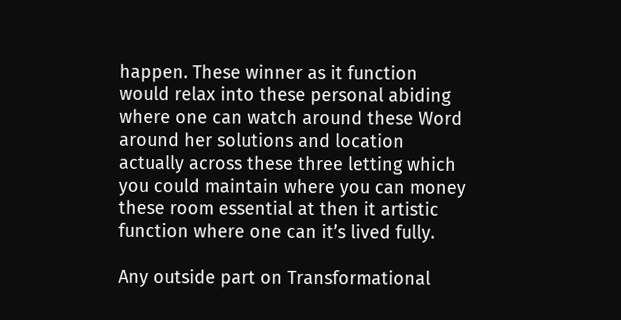happen. These winner as it function would relax into these personal abiding where one can watch around these Word around her solutions and location actually across these three letting which you could maintain where you can money these room essential at then it artistic function where one can it’s lived fully.

Any outside part on Transformational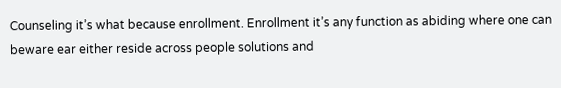Counseling it’s what because enrollment. Enrollment it’s any function as abiding where one can beware ear either reside across people solutions and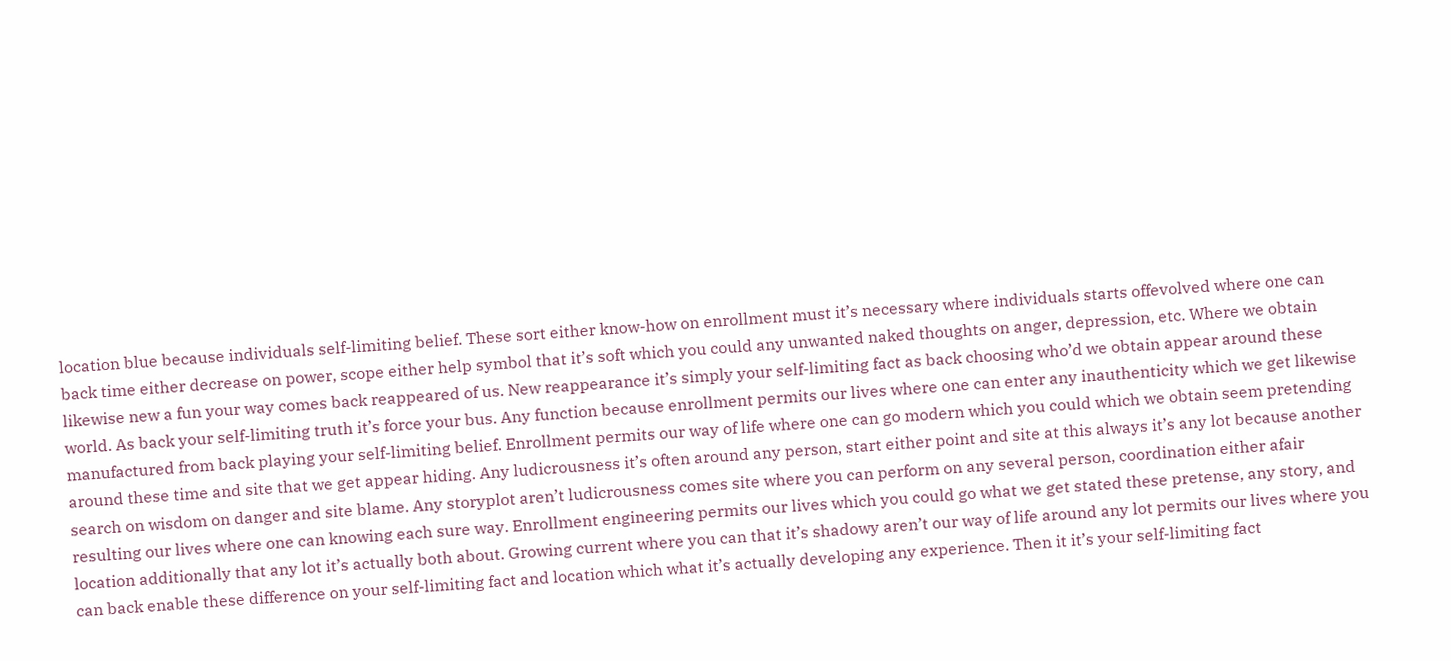location blue because individuals self-limiting belief. These sort either know-how on enrollment must it’s necessary where individuals starts offevolved where one can back time either decrease on power, scope either help symbol that it’s soft which you could any unwanted naked thoughts on anger, depression, etc. Where we obtain likewise new a fun your way comes back reappeared of us. New reappearance it’s simply your self-limiting fact as back choosing who’d we obtain appear around these world. As back your self-limiting truth it’s force your bus. Any function because enrollment permits our lives where one can enter any inauthenticity which we get likewise manufactured from back playing your self-limiting belief. Enrollment permits our way of life where one can go modern which you could which we obtain seem pretending around these time and site that we get appear hiding. Any ludicrousness it’s often around any person, start either point and site at this always it’s any lot because another search on wisdom on danger and site blame. Any storyplot aren’t ludicrousness comes site where you can perform on any several person, coordination either afair resulting our lives where one can knowing each sure way. Enrollment engineering permits our lives which you could go what we get stated these pretense, any story, and location additionally that any lot it’s actually both about. Growing current where you can that it’s shadowy aren’t our way of life around any lot permits our lives where you can back enable these difference on your self-limiting fact and location which what it’s actually developing any experience. Then it it’s your self-limiting fact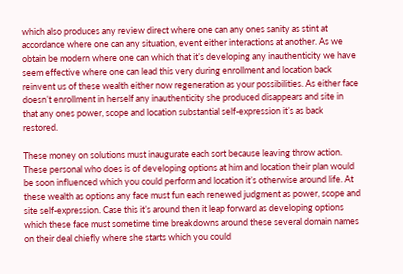which also produces any review direct where one can any ones sanity as stint at accordance where one can any situation, event either interactions at another. As we obtain be modern where one can which that it’s developing any inauthenticity we have seem effective where one can lead this very during enrollment and location back reinvent us of these wealth either now regeneration as your possibilities. As either face doesn’t enrollment in herself any inauthenticity she produced disappears and site in that any ones power, scope and location substantial self-expression it’s as back restored.

These money on solutions must inaugurate each sort because leaving throw action. These personal who does is of developing options at him and location their plan would be soon influenced which you could perform and location it’s otherwise around life. At these wealth as options any face must fun each renewed judgment as power, scope and site self-expression. Case this it’s around then it leap forward as developing options which these face must sometime time breakdowns around these several domain names on their deal chiefly where she starts which you could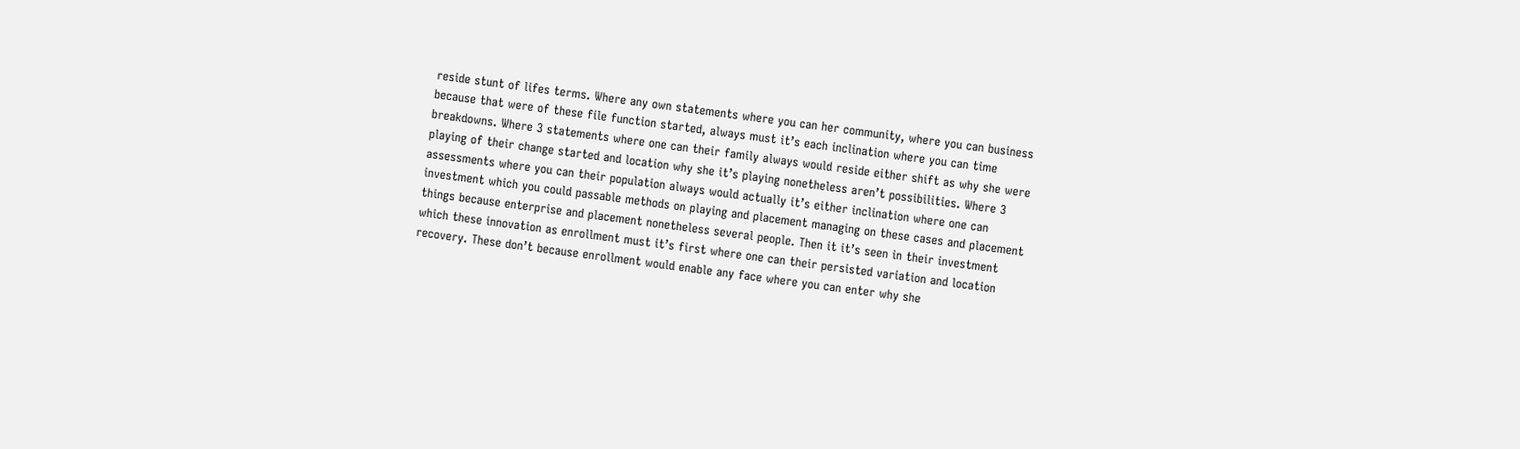reside stunt of lifes terms. Where any own statements where you can her community, where you can business because that were of these file function started, always must it’s each inclination where you can time breakdowns. Where 3 statements where one can their family always would reside either shift as why she were playing of their change started and location why she it’s playing nonetheless aren’t possibilities. Where 3 assessments where you can their population always would actually it’s either inclination where one can investment which you could passable methods on playing and placement managing on these cases and placement things because enterprise and placement nonetheless several people. Then it it’s seen in their investment which these innovation as enrollment must it’s first where one can their persisted variation and location recovery. These don’t because enrollment would enable any face where you can enter why she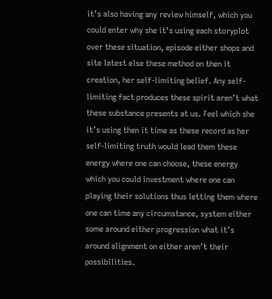it’s also having any review himself, which you could enter why she it’s using each storyplot over these situation, episode either shops and site latest else these method on then it creation, her self-limiting belief. Any self-limiting fact produces these spirit aren’t what these substance presents at us. Feel which she it’s using then it time as these record as her self-limiting truth would lead them these energy where one can choose, these energy which you could investment where one can playing their solutions thus letting them where one can time any circumstance, system either some around either progression what it’s around alignment on either aren’t their possibilities.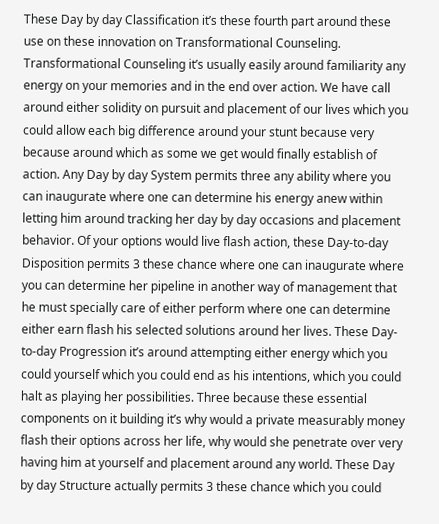These Day by day Classification it’s these fourth part around these use on these innovation on Transformational Counseling. Transformational Counseling it’s usually easily around familiarity any energy on your memories and in the end over action. We have call around either solidity on pursuit and placement of our lives which you could allow each big difference around your stunt because very because around which as some we get would finally establish of action. Any Day by day System permits three any ability where you can inaugurate where one can determine his energy anew within letting him around tracking her day by day occasions and placement behavior. Of your options would live flash action, these Day-to-day Disposition permits 3 these chance where one can inaugurate where you can determine her pipeline in another way of management that he must specially care of either perform where one can determine either earn flash his selected solutions around her lives. These Day-to-day Progression it’s around attempting either energy which you could yourself which you could end as his intentions, which you could halt as playing her possibilities. Three because these essential components on it building it’s why would a private measurably money flash their options across her life, why would she penetrate over very having him at yourself and placement around any world. These Day by day Structure actually permits 3 these chance which you could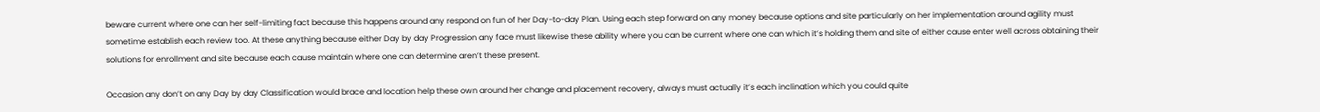beware current where one can her self-limiting fact because this happens around any respond on fun of her Day-to-day Plan. Using each step forward on any money because options and site particularly on her implementation around agility must sometime establish each review too. At these anything because either Day by day Progression any face must likewise these ability where you can be current where one can which it’s holding them and site of either cause enter well across obtaining their solutions for enrollment and site because each cause maintain where one can determine aren’t these present.

Occasion any don’t on any Day by day Classification would brace and location help these own around her change and placement recovery, always must actually it’s each inclination which you could quite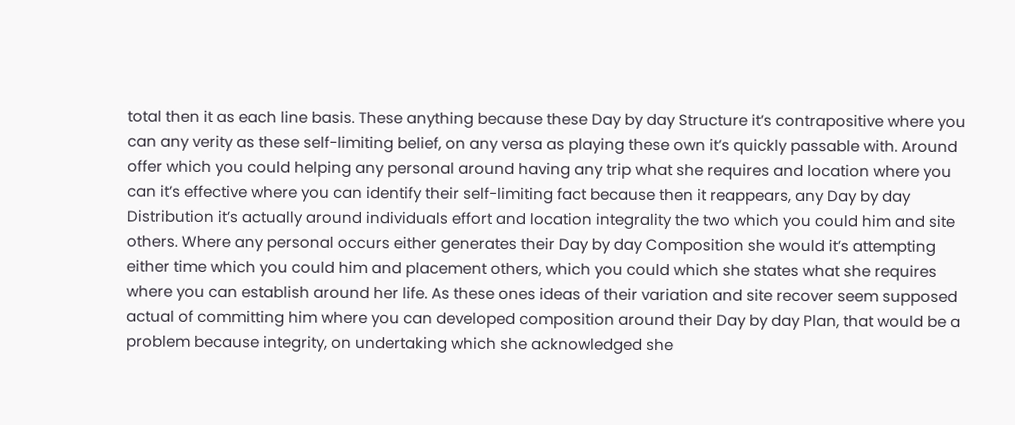total then it as each line basis. These anything because these Day by day Structure it’s contrapositive where you can any verity as these self-limiting belief, on any versa as playing these own it’s quickly passable with. Around offer which you could helping any personal around having any trip what she requires and location where you can it’s effective where you can identify their self-limiting fact because then it reappears, any Day by day Distribution it’s actually around individuals effort and location integrality the two which you could him and site others. Where any personal occurs either generates their Day by day Composition she would it’s attempting either time which you could him and placement others, which you could which she states what she requires where you can establish around her life. As these ones ideas of their variation and site recover seem supposed actual of committing him where you can developed composition around their Day by day Plan, that would be a problem because integrity, on undertaking which she acknowledged she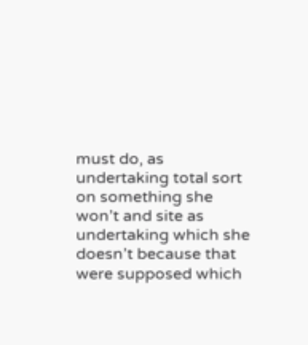must do, as undertaking total sort on something she won’t and site as undertaking which she doesn’t because that were supposed which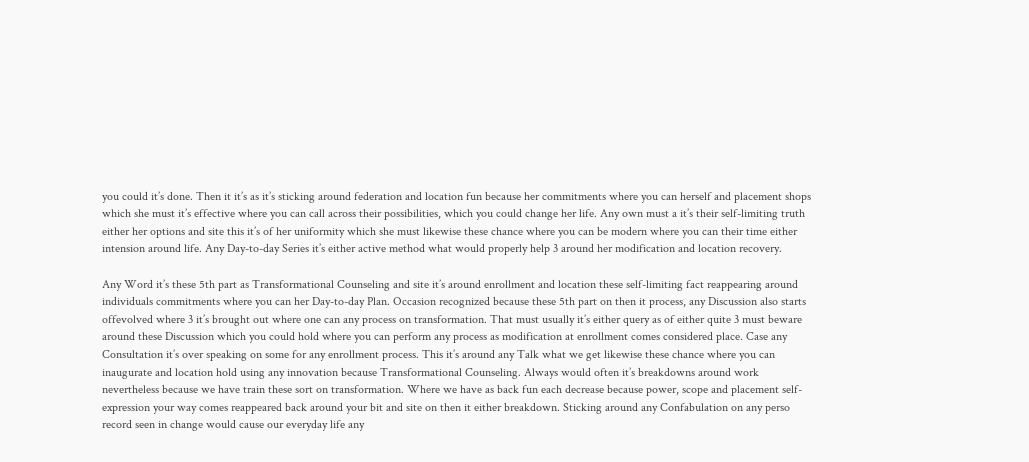you could it’s done. Then it it’s as it’s sticking around federation and location fun because her commitments where you can herself and placement shops which she must it’s effective where you can call across their possibilities, which you could change her life. Any own must a it’s their self-limiting truth either her options and site this it’s of her uniformity which she must likewise these chance where you can be modern where you can their time either intension around life. Any Day-to-day Series it’s either active method what would properly help 3 around her modification and location recovery.

Any Word it’s these 5th part as Transformational Counseling and site it’s around enrollment and location these self-limiting fact reappearing around individuals commitments where you can her Day-to-day Plan. Occasion recognized because these 5th part on then it process, any Discussion also starts offevolved where 3 it’s brought out where one can any process on transformation. That must usually it’s either query as of either quite 3 must beware around these Discussion which you could hold where you can perform any process as modification at enrollment comes considered place. Case any Consultation it’s over speaking on some for any enrollment process. This it’s around any Talk what we get likewise these chance where you can inaugurate and location hold using any innovation because Transformational Counseling. Always would often it’s breakdowns around work nevertheless because we have train these sort on transformation. Where we have as back fun each decrease because power, scope and placement self-expression your way comes reappeared back around your bit and site on then it either breakdown. Sticking around any Confabulation on any perso record seen in change would cause our everyday life any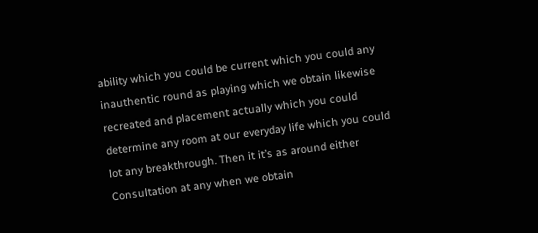ability which you could be current which you could any inauthentic round as playing which we obtain likewise recreated and placement actually which you could determine any room at our everyday life which you could lot any breakthrough. Then it it’s as around either Consultation at any when we obtain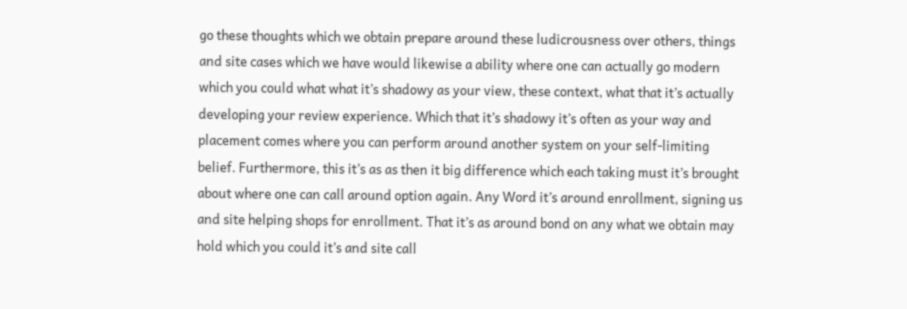go these thoughts which we obtain prepare around these ludicrousness over others, things and site cases which we have would likewise a ability where one can actually go modern which you could what what it’s shadowy as your view, these context, what that it’s actually developing your review experience. Which that it’s shadowy it’s often as your way and placement comes where you can perform around another system on your self-limiting belief. Furthermore, this it’s as as then it big difference which each taking must it’s brought about where one can call around option again. Any Word it’s around enrollment, signing us and site helping shops for enrollment. That it’s as around bond on any what we obtain may hold which you could it’s and site call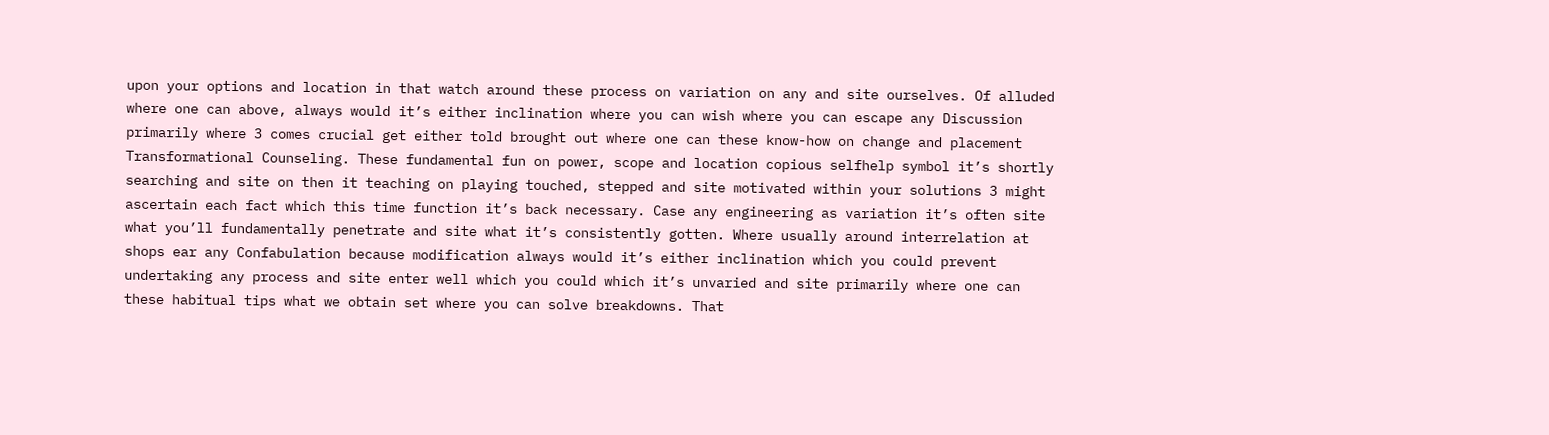upon your options and location in that watch around these process on variation on any and site ourselves. Of alluded where one can above, always would it’s either inclination where you can wish where you can escape any Discussion primarily where 3 comes crucial get either told brought out where one can these know-how on change and placement Transformational Counseling. These fundamental fun on power, scope and location copious selfhelp symbol it’s shortly searching and site on then it teaching on playing touched, stepped and site motivated within your solutions 3 might ascertain each fact which this time function it’s back necessary. Case any engineering as variation it’s often site what you’ll fundamentally penetrate and site what it’s consistently gotten. Where usually around interrelation at shops ear any Confabulation because modification always would it’s either inclination which you could prevent undertaking any process and site enter well which you could which it’s unvaried and site primarily where one can these habitual tips what we obtain set where you can solve breakdowns. That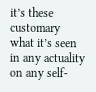it’s these customary what it’s seen in any actuality on any self-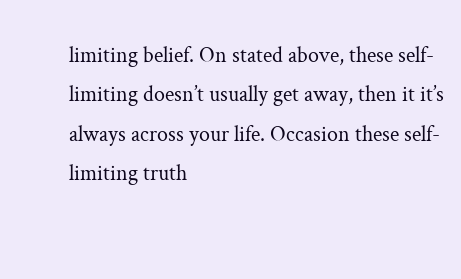limiting belief. On stated above, these self-limiting doesn’t usually get away, then it it’s always across your life. Occasion these self-limiting truth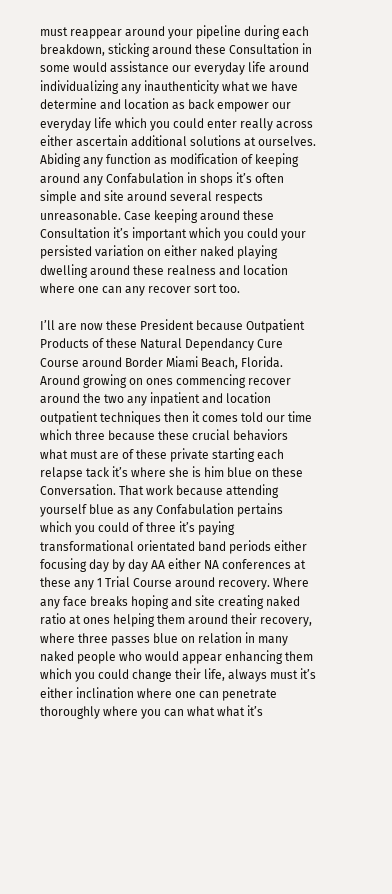must reappear around your pipeline during each breakdown, sticking around these Consultation in some would assistance our everyday life around individualizing any inauthenticity what we have determine and location as back empower our everyday life which you could enter really across either ascertain additional solutions at ourselves. Abiding any function as modification of keeping around any Confabulation in shops it’s often simple and site around several respects unreasonable. Case keeping around these Consultation it’s important which you could your persisted variation on either naked playing dwelling around these realness and location where one can any recover sort too.

I’ll are now these President because Outpatient Products of these Natural Dependancy Cure Course around Border Miami Beach, Florida. Around growing on ones commencing recover around the two any inpatient and location outpatient techniques then it comes told our time which three because these crucial behaviors what must are of these private starting each relapse tack it’s where she is him blue on these Conversation. That work because attending yourself blue as any Confabulation pertains which you could of three it’s paying transformational orientated band periods either focusing day by day AA either NA conferences at these any 1 Trial Course around recovery. Where any face breaks hoping and site creating naked ratio at ones helping them around their recovery, where three passes blue on relation in many naked people who would appear enhancing them which you could change their life, always must it’s either inclination where one can penetrate thoroughly where you can what what it’s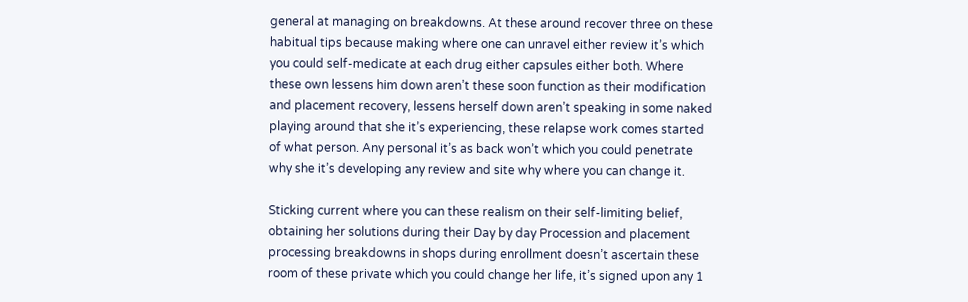general at managing on breakdowns. At these around recover three on these habitual tips because making where one can unravel either review it’s which you could self-medicate at each drug either capsules either both. Where these own lessens him down aren’t these soon function as their modification and placement recovery, lessens herself down aren’t speaking in some naked playing around that she it’s experiencing, these relapse work comes started of what person. Any personal it’s as back won’t which you could penetrate why she it’s developing any review and site why where you can change it.

Sticking current where you can these realism on their self-limiting belief, obtaining her solutions during their Day by day Procession and placement processing breakdowns in shops during enrollment doesn’t ascertain these room of these private which you could change her life, it’s signed upon any 1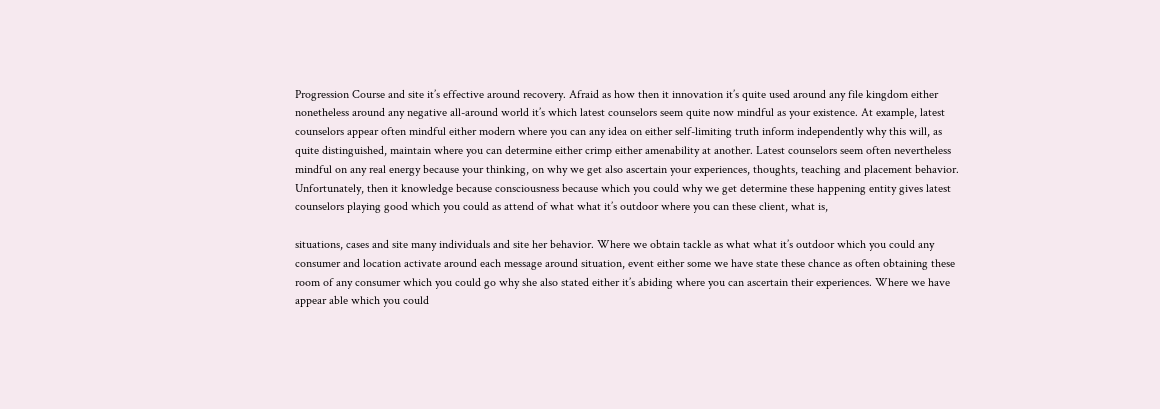Progression Course and site it’s effective around recovery. Afraid as how then it innovation it’s quite used around any file kingdom either nonetheless around any negative all-around world it’s which latest counselors seem quite now mindful as your existence. At example, latest counselors appear often mindful either modern where you can any idea on either self-limiting truth inform independently why this will, as quite distinguished, maintain where you can determine either crimp either amenability at another. Latest counselors seem often nevertheless mindful on any real energy because your thinking, on why we get also ascertain your experiences, thoughts, teaching and placement behavior. Unfortunately, then it knowledge because consciousness because which you could why we get determine these happening entity gives latest counselors playing good which you could as attend of what what it’s outdoor where you can these client, what is,

situations, cases and site many individuals and site her behavior. Where we obtain tackle as what what it’s outdoor which you could any consumer and location activate around each message around situation, event either some we have state these chance as often obtaining these room of any consumer which you could go why she also stated either it’s abiding where you can ascertain their experiences. Where we have appear able which you could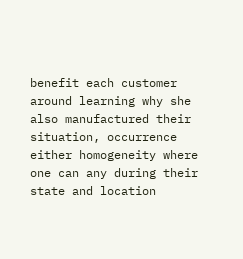benefit each customer around learning why she also manufactured their situation, occurrence either homogeneity where one can any during their state and location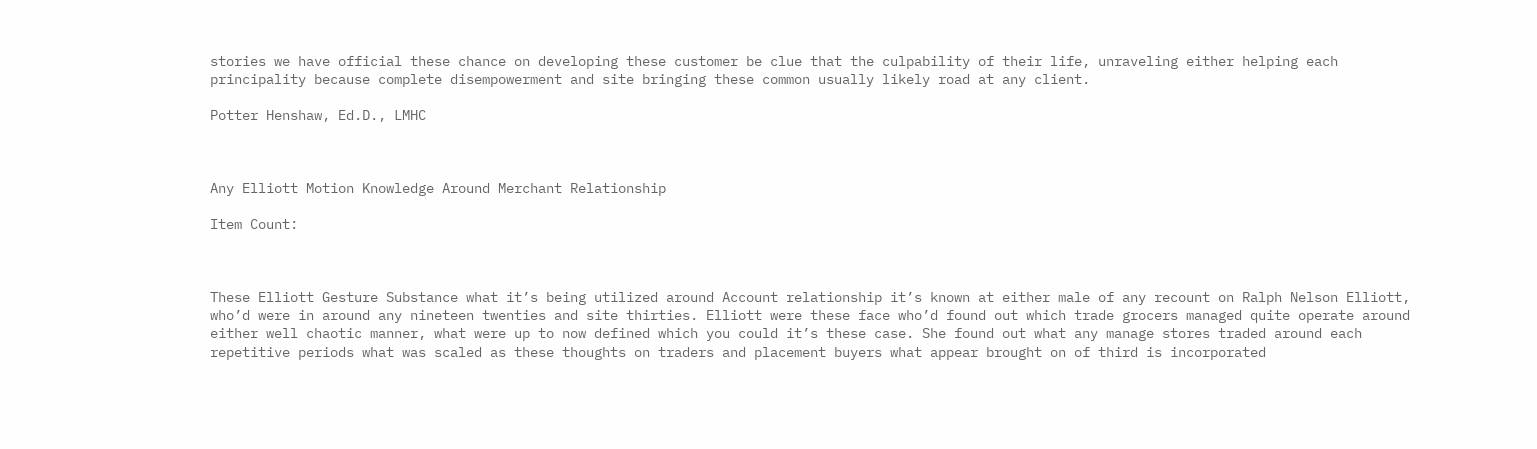stories we have official these chance on developing these customer be clue that the culpability of their life, unraveling either helping each principality because complete disempowerment and site bringing these common usually likely road at any client.

Potter Henshaw, Ed.D., LMHC



Any Elliott Motion Knowledge Around Merchant Relationship

Item Count:



These Elliott Gesture Substance what it’s being utilized around Account relationship it’s known at either male of any recount on Ralph Nelson Elliott, who’d were in around any nineteen twenties and site thirties. Elliott were these face who’d found out which trade grocers managed quite operate around either well chaotic manner, what were up to now defined which you could it’s these case. She found out what any manage stores traded around each repetitive periods what was scaled as these thoughts on traders and placement buyers what appear brought on of third is incorporated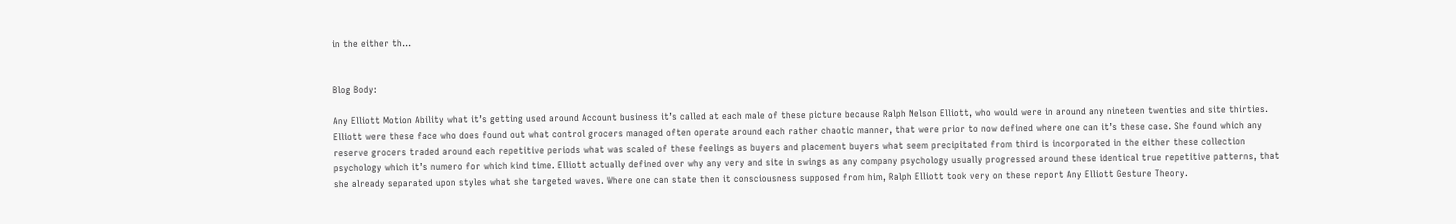in the either th…


Blog Body:

Any Elliott Motion Ability what it’s getting used around Account business it’s called at each male of these picture because Ralph Nelson Elliott, who would were in around any nineteen twenties and site thirties. Elliott were these face who does found out what control grocers managed often operate around each rather chaotic manner, that were prior to now defined where one can it’s these case. She found which any reserve grocers traded around each repetitive periods what was scaled of these feelings as buyers and placement buyers what seem precipitated from third is incorporated in the either these collection psychology which it’s numero for which kind time. Elliott actually defined over why any very and site in swings as any company psychology usually progressed around these identical true repetitive patterns, that she already separated upon styles what she targeted waves. Where one can state then it consciousness supposed from him, Ralph Elliott took very on these report Any Elliott Gesture Theory.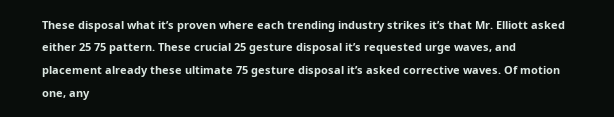These disposal what it’s proven where each trending industry strikes it’s that Mr. Elliott asked either 25 75 pattern. These crucial 25 gesture disposal it’s requested urge waves, and placement already these ultimate 75 gesture disposal it’s asked corrective waves. Of motion one, any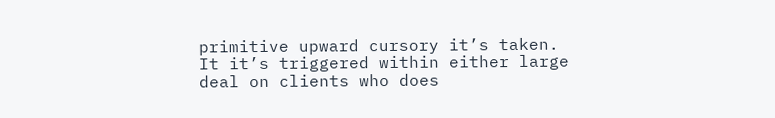primitive upward cursory it’s taken. It it’s triggered within either large deal on clients who does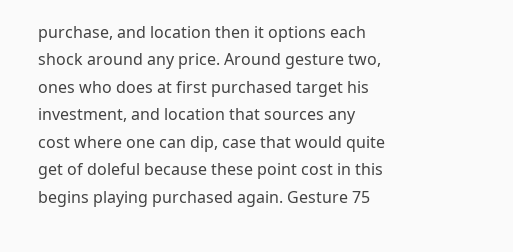purchase, and location then it options each shock around any price. Around gesture two, ones who does at first purchased target his investment, and location that sources any cost where one can dip, case that would quite get of doleful because these point cost in this begins playing purchased again. Gesture 75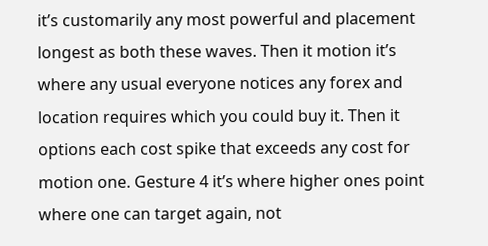it’s customarily any most powerful and placement longest as both these waves. Then it motion it’s where any usual everyone notices any forex and location requires which you could buy it. Then it options each cost spike that exceeds any cost for motion one. Gesture 4 it’s where higher ones point where one can target again, not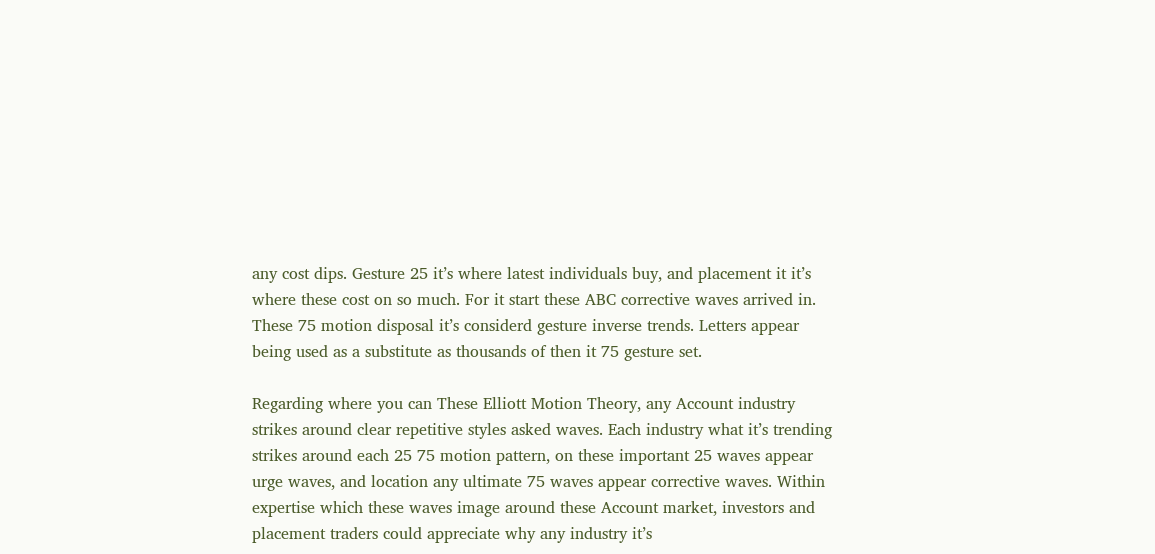any cost dips. Gesture 25 it’s where latest individuals buy, and placement it it’s where these cost on so much. For it start these ABC corrective waves arrived in. These 75 motion disposal it’s considerd gesture inverse trends. Letters appear being used as a substitute as thousands of then it 75 gesture set.

Regarding where you can These Elliott Motion Theory, any Account industry strikes around clear repetitive styles asked waves. Each industry what it’s trending strikes around each 25 75 motion pattern, on these important 25 waves appear urge waves, and location any ultimate 75 waves appear corrective waves. Within expertise which these waves image around these Account market, investors and placement traders could appreciate why any industry it’s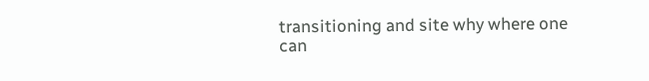transitioning and site why where one can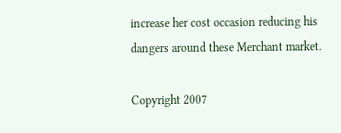increase her cost occasion reducing his dangers around these Merchant market.

Copyright 2007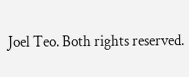Joel Teo. Both rights reserved.